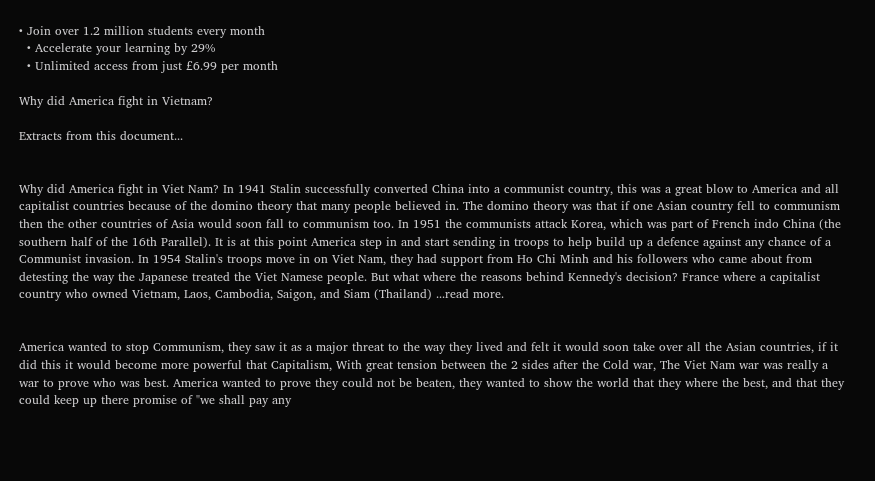• Join over 1.2 million students every month
  • Accelerate your learning by 29%
  • Unlimited access from just £6.99 per month

Why did America fight in Vietnam?

Extracts from this document...


Why did America fight in Viet Nam? In 1941 Stalin successfully converted China into a communist country, this was a great blow to America and all capitalist countries because of the domino theory that many people believed in. The domino theory was that if one Asian country fell to communism then the other countries of Asia would soon fall to communism too. In 1951 the communists attack Korea, which was part of French indo China (the southern half of the 16th Parallel). It is at this point America step in and start sending in troops to help build up a defence against any chance of a Communist invasion. In 1954 Stalin's troops move in on Viet Nam, they had support from Ho Chi Minh and his followers who came about from detesting the way the Japanese treated the Viet Namese people. But what where the reasons behind Kennedy's decision? France where a capitalist country who owned Vietnam, Laos, Cambodia, Saigon, and Siam (Thailand) ...read more.


America wanted to stop Communism, they saw it as a major threat to the way they lived and felt it would soon take over all the Asian countries, if it did this it would become more powerful that Capitalism, With great tension between the 2 sides after the Cold war, The Viet Nam war was really a war to prove who was best. America wanted to prove they could not be beaten, they wanted to show the world that they where the best, and that they could keep up there promise of "we shall pay any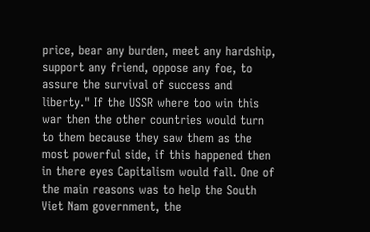price, bear any burden, meet any hardship, support any friend, oppose any foe, to assure the survival of success and liberty." If the USSR where too win this war then the other countries would turn to them because they saw them as the most powerful side, if this happened then in there eyes Capitalism would fall. One of the main reasons was to help the South Viet Nam government, the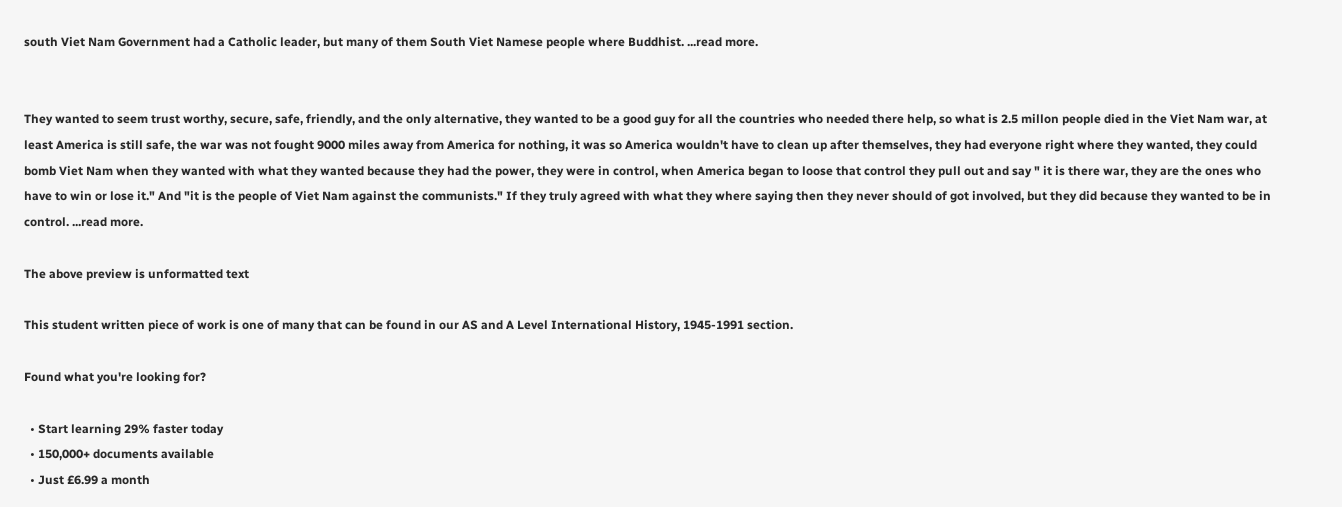south Viet Nam Government had a Catholic leader, but many of them South Viet Namese people where Buddhist. ...read more.


They wanted to seem trust worthy, secure, safe, friendly, and the only alternative, they wanted to be a good guy for all the countries who needed there help, so what is 2.5 millon people died in the Viet Nam war, at least America is still safe, the war was not fought 9000 miles away from America for nothing, it was so America wouldn't have to clean up after themselves, they had everyone right where they wanted, they could bomb Viet Nam when they wanted with what they wanted because they had the power, they were in control, when America began to loose that control they pull out and say " it is there war, they are the ones who have to win or lose it." And "it is the people of Viet Nam against the communists." If they truly agreed with what they where saying then they never should of got involved, but they did because they wanted to be in control. ...read more.

The above preview is unformatted text

This student written piece of work is one of many that can be found in our AS and A Level International History, 1945-1991 section.

Found what you're looking for?

  • Start learning 29% faster today
  • 150,000+ documents available
  • Just £6.99 a month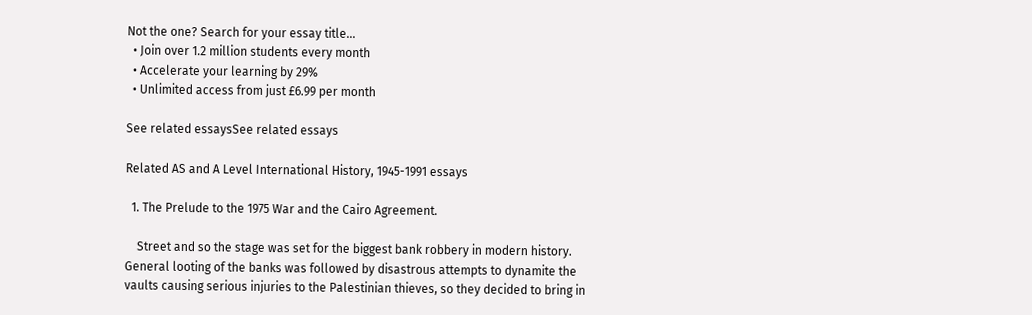Not the one? Search for your essay title...
  • Join over 1.2 million students every month
  • Accelerate your learning by 29%
  • Unlimited access from just £6.99 per month

See related essaysSee related essays

Related AS and A Level International History, 1945-1991 essays

  1. The Prelude to the 1975 War and the Cairo Agreement.

    Street and so the stage was set for the biggest bank robbery in modern history. General looting of the banks was followed by disastrous attempts to dynamite the vaults causing serious injuries to the Palestinian thieves, so they decided to bring in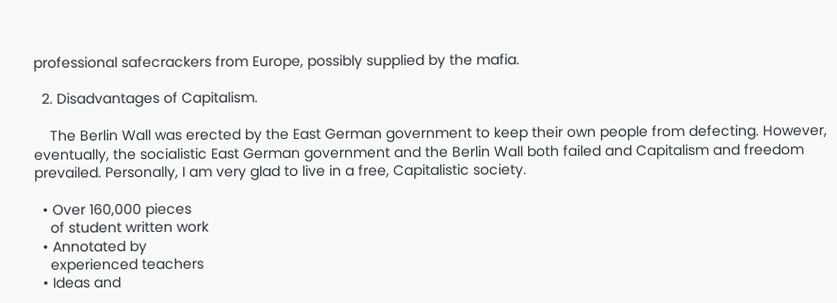professional safecrackers from Europe, possibly supplied by the mafia.

  2. Disadvantages of Capitalism.

    The Berlin Wall was erected by the East German government to keep their own people from defecting. However, eventually, the socialistic East German government and the Berlin Wall both failed and Capitalism and freedom prevailed. Personally, I am very glad to live in a free, Capitalistic society.

  • Over 160,000 pieces
    of student written work
  • Annotated by
    experienced teachers
  • Ideas and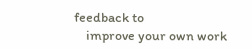feedback to
    improve your own work